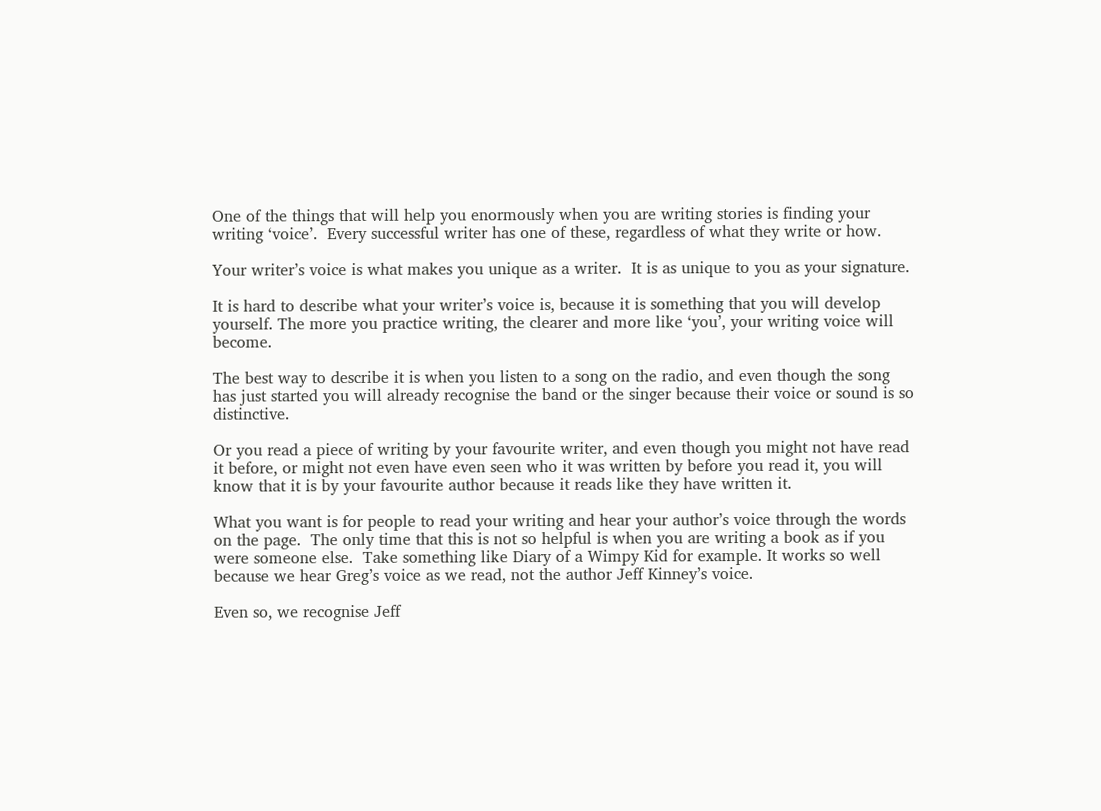One of the things that will help you enormously when you are writing stories is finding your writing ‘voice’.  Every successful writer has one of these, regardless of what they write or how.

Your writer’s voice is what makes you unique as a writer.  It is as unique to you as your signature.

It is hard to describe what your writer’s voice is, because it is something that you will develop yourself. The more you practice writing, the clearer and more like ‘you’, your writing voice will become.

The best way to describe it is when you listen to a song on the radio, and even though the song has just started you will already recognise the band or the singer because their voice or sound is so distinctive.

Or you read a piece of writing by your favourite writer, and even though you might not have read it before, or might not even have even seen who it was written by before you read it, you will know that it is by your favourite author because it reads like they have written it.

What you want is for people to read your writing and hear your author’s voice through the words on the page.  The only time that this is not so helpful is when you are writing a book as if you were someone else.  Take something like Diary of a Wimpy Kid for example. It works so well because we hear Greg’s voice as we read, not the author Jeff Kinney’s voice.

Even so, we recognise Jeff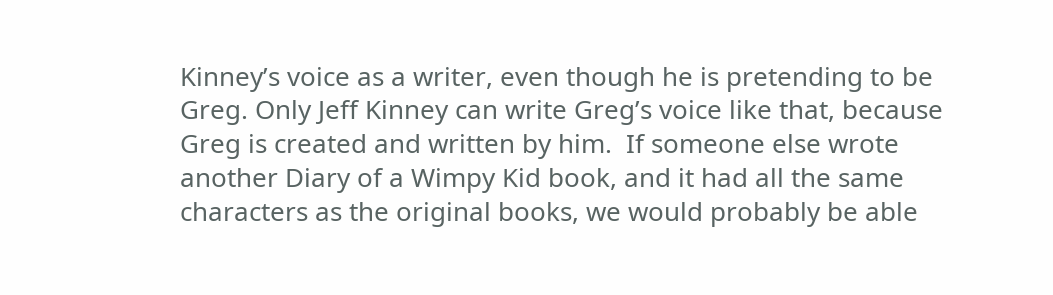Kinney’s voice as a writer, even though he is pretending to be Greg. Only Jeff Kinney can write Greg’s voice like that, because Greg is created and written by him.  If someone else wrote another Diary of a Wimpy Kid book, and it had all the same characters as the original books, we would probably be able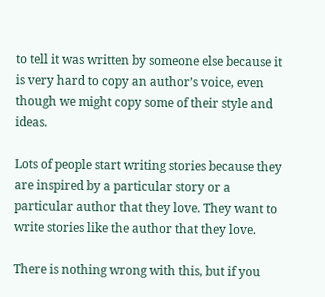to tell it was written by someone else because it is very hard to copy an author’s voice, even though we might copy some of their style and ideas.

Lots of people start writing stories because they are inspired by a particular story or a particular author that they love. They want to write stories like the author that they love.

There is nothing wrong with this, but if you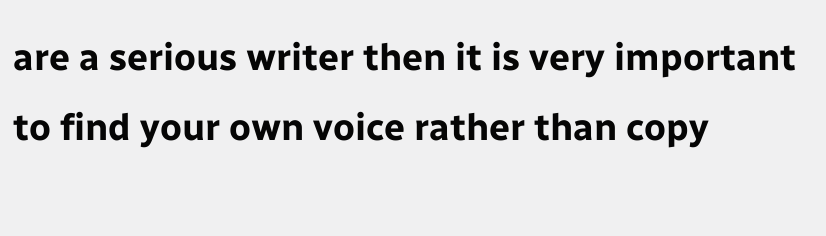are a serious writer then it is very important to find your own voice rather than copy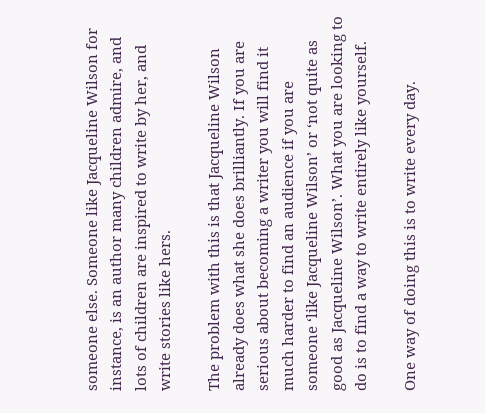someone else. Someone like Jacqueline Wilson for instance, is an author many children admire, and lots of children are inspired to write by her, and write stories like hers.

The problem with this is that Jacqueline Wilson already does what she does brilliantly. If you are serious about becoming a writer you will find it much harder to find an audience if you are someone ‘like Jacqueline Wilson’ or ‘not quite as good as Jacqueline Wilson’. What you are looking to do is to find a way to write entirely like yourself.

One way of doing this is to write every day.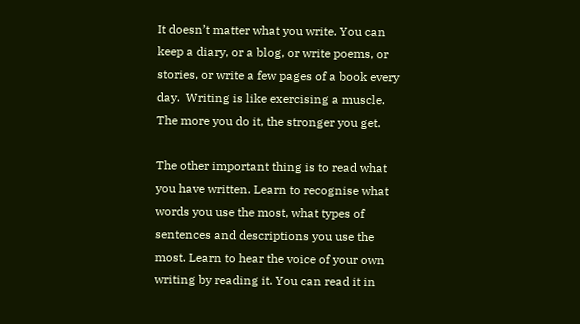It doesn’t matter what you write. You can keep a diary, or a blog, or write poems, or stories, or write a few pages of a book every day.  Writing is like exercising a muscle. The more you do it, the stronger you get.

The other important thing is to read what you have written. Learn to recognise what words you use the most, what types of sentences and descriptions you use the most. Learn to hear the voice of your own writing by reading it. You can read it in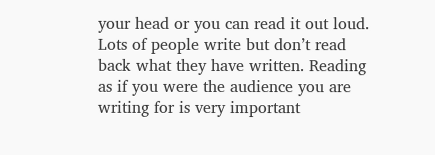your head or you can read it out loud. Lots of people write but don’t read back what they have written. Reading as if you were the audience you are writing for is very important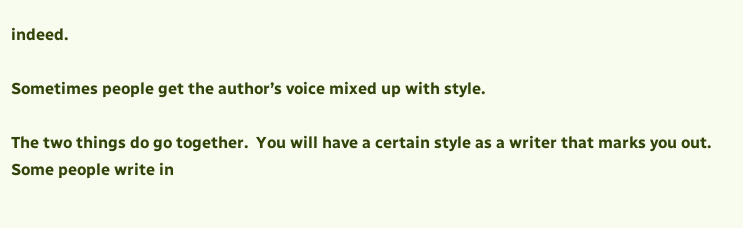indeed.

Sometimes people get the author’s voice mixed up with style.

The two things do go together.  You will have a certain style as a writer that marks you out.  Some people write in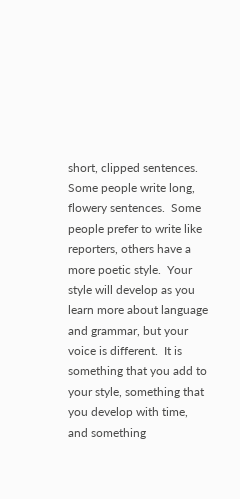short, clipped sentences. Some people write long, flowery sentences.  Some people prefer to write like reporters, others have a more poetic style.  Your style will develop as you learn more about language and grammar, but your voice is different.  It is something that you add to your style, something that you develop with time, and something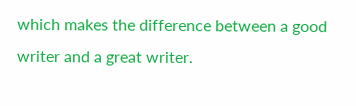which makes the difference between a good writer and a great writer.